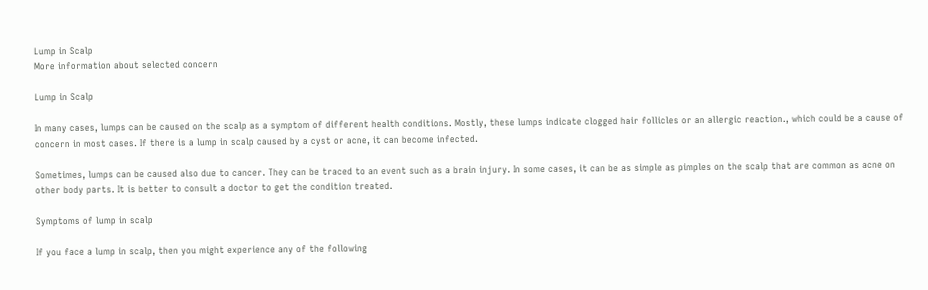Lump in Scalp
More information about selected concern

Lump in Scalp

In many cases, lumps can be caused on the scalp as a symptom of different health conditions. Mostly, these lumps indicate clogged hair follicles or an allergic reaction., which could be a cause of concern in most cases. If there is a lump in scalp caused by a cyst or acne, it can become infected.

Sometimes, lumps can be caused also due to cancer. They can be traced to an event such as a brain injury. In some cases, it can be as simple as pimples on the scalp that are common as acne on other body parts. It is better to consult a doctor to get the condition treated.

Symptoms of lump in scalp

If you face a lump in scalp, then you might experience any of the following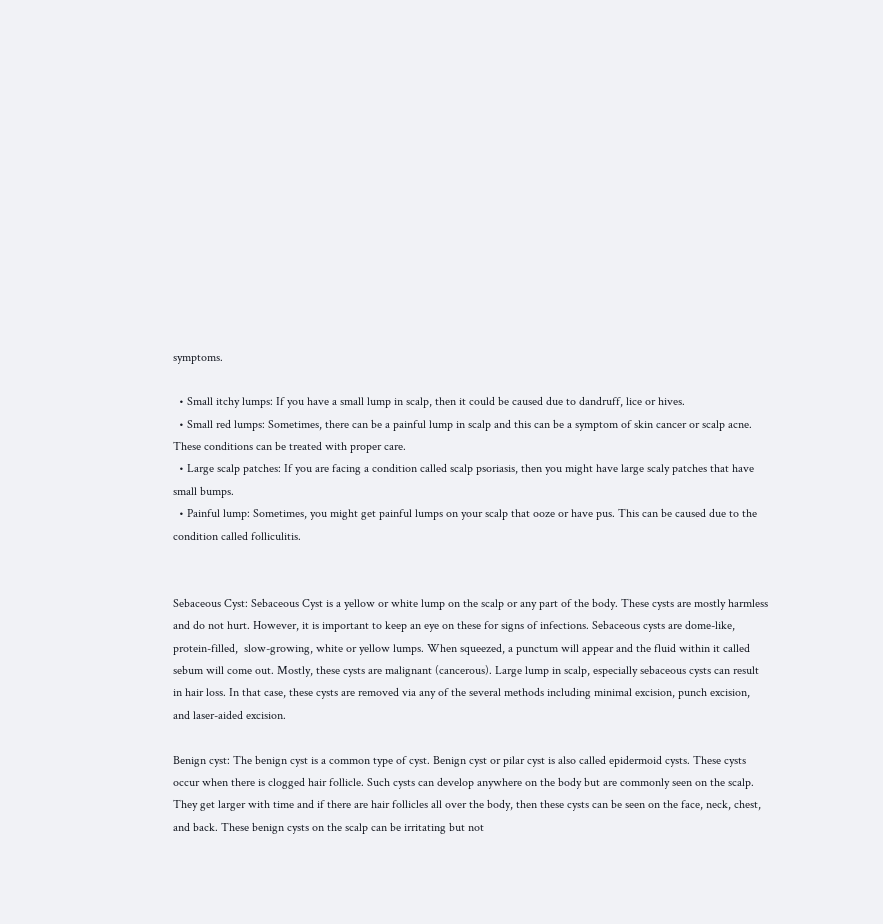symptoms.

  • Small itchy lumps: If you have a small lump in scalp, then it could be caused due to dandruff, lice or hives.
  • Small red lumps: Sometimes, there can be a painful lump in scalp and this can be a symptom of skin cancer or scalp acne. These conditions can be treated with proper care.
  • Large scalp patches: If you are facing a condition called scalp psoriasis, then you might have large scaly patches that have small bumps.
  • Painful lump: Sometimes, you might get painful lumps on your scalp that ooze or have pus. This can be caused due to the condition called folliculitis.


Sebaceous Cyst: Sebaceous Cyst is a yellow or white lump on the scalp or any part of the body. These cysts are mostly harmless and do not hurt. However, it is important to keep an eye on these for signs of infections. Sebaceous cysts are dome-like, protein-filled,  slow-growing, white or yellow lumps. When squeezed, a punctum will appear and the fluid within it called sebum will come out. Mostly, these cysts are malignant (cancerous). Large lump in scalp, especially sebaceous cysts can result in hair loss. In that case, these cysts are removed via any of the several methods including minimal excision, punch excision, and laser-aided excision.

Benign cyst: The benign cyst is a common type of cyst. Benign cyst or pilar cyst is also called epidermoid cysts. These cysts occur when there is clogged hair follicle. Such cysts can develop anywhere on the body but are commonly seen on the scalp. They get larger with time and if there are hair follicles all over the body, then these cysts can be seen on the face, neck, chest, and back. These benign cysts on the scalp can be irritating but not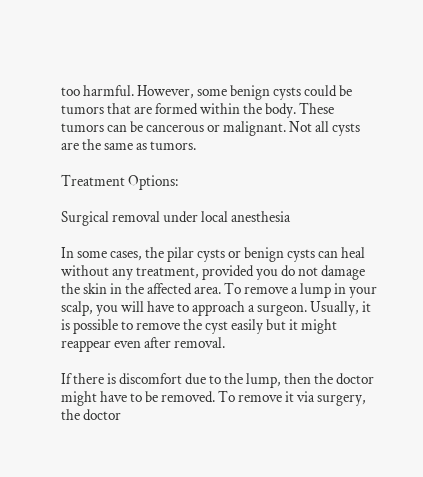too harmful. However, some benign cysts could be tumors that are formed within the body. These tumors can be cancerous or malignant. Not all cysts are the same as tumors.

Treatment Options:

Surgical removal under local anesthesia

In some cases, the pilar cysts or benign cysts can heal without any treatment, provided you do not damage the skin in the affected area. To remove a lump in your scalp, you will have to approach a surgeon. Usually, it is possible to remove the cyst easily but it might reappear even after removal.

If there is discomfort due to the lump, then the doctor might have to be removed. To remove it via surgery, the doctor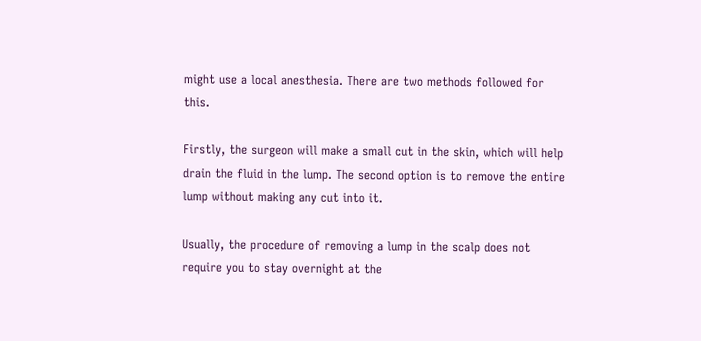might use a local anesthesia. There are two methods followed for this.

Firstly, the surgeon will make a small cut in the skin, which will help drain the fluid in the lump. The second option is to remove the entire lump without making any cut into it.

Usually, the procedure of removing a lump in the scalp does not require you to stay overnight at the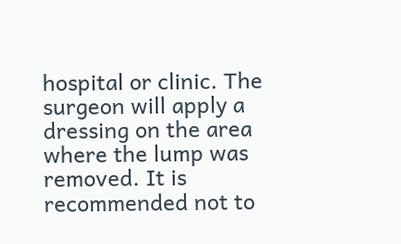hospital or clinic. The surgeon will apply a dressing on the area where the lump was removed. It is recommended not to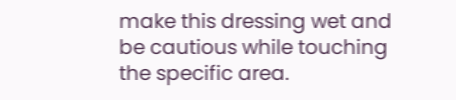make this dressing wet and be cautious while touching the specific area.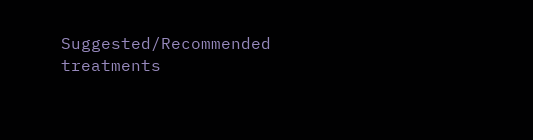Suggested/Recommended treatments